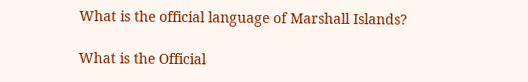What is the official language of Marshall Islands?

What is the Official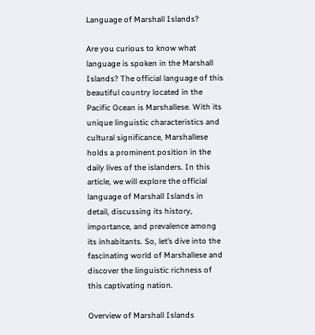Language of Marshall Islands?

Are you curious to know what language is spoken in the Marshall Islands? The official language of this beautiful country located in the Pacific Ocean is Marshallese. With its unique linguistic characteristics and cultural significance, Marshallese holds a prominent position in the daily lives of the islanders. In this article, we will explore the official language of Marshall Islands in detail, discussing its history, importance, and prevalence among its inhabitants. So, let’s dive into the fascinating world of Marshallese and discover the linguistic richness of this captivating nation.

Overview of Marshall Islands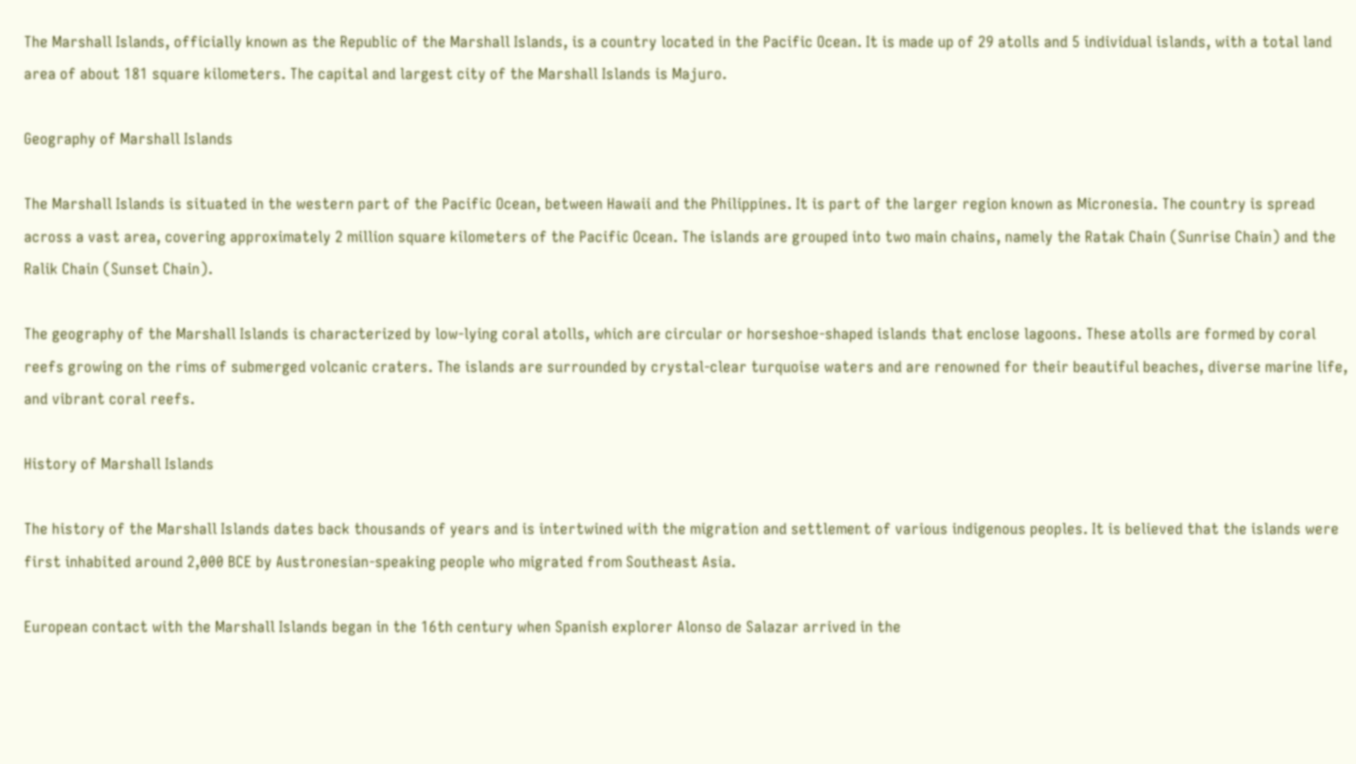The Marshall Islands, officially known as the Republic of the Marshall Islands, is a country located in the Pacific Ocean. It is made up of 29 atolls and 5 individual islands, with a total land area of about 181 square kilometers. The capital and largest city of the Marshall Islands is Majuro.

Geography of Marshall Islands

The Marshall Islands is situated in the western part of the Pacific Ocean, between Hawaii and the Philippines. It is part of the larger region known as Micronesia. The country is spread across a vast area, covering approximately 2 million square kilometers of the Pacific Ocean. The islands are grouped into two main chains, namely the Ratak Chain (Sunrise Chain) and the Ralik Chain (Sunset Chain).

The geography of the Marshall Islands is characterized by low-lying coral atolls, which are circular or horseshoe-shaped islands that enclose lagoons. These atolls are formed by coral reefs growing on the rims of submerged volcanic craters. The islands are surrounded by crystal-clear turquoise waters and are renowned for their beautiful beaches, diverse marine life, and vibrant coral reefs.

History of Marshall Islands

The history of the Marshall Islands dates back thousands of years and is intertwined with the migration and settlement of various indigenous peoples. It is believed that the islands were first inhabited around 2,000 BCE by Austronesian-speaking people who migrated from Southeast Asia.

European contact with the Marshall Islands began in the 16th century when Spanish explorer Alonso de Salazar arrived in the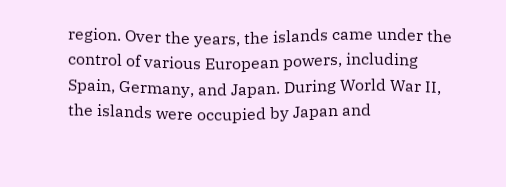region. Over the years, the islands came under the control of various European powers, including Spain, Germany, and Japan. During World War II, the islands were occupied by Japan and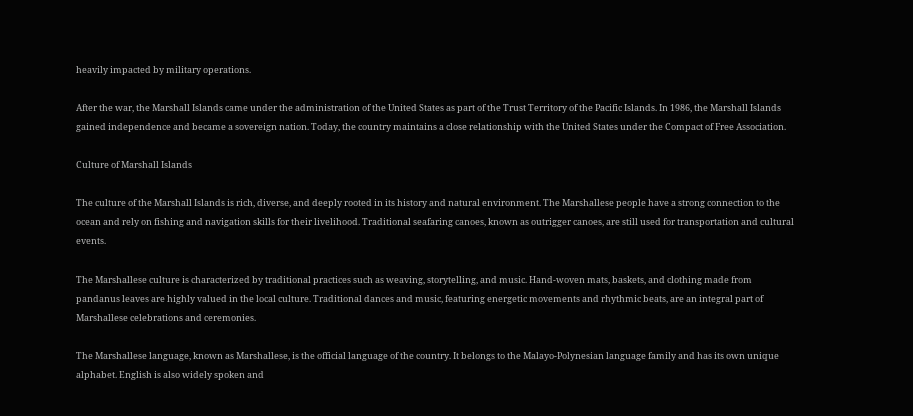heavily impacted by military operations.

After the war, the Marshall Islands came under the administration of the United States as part of the Trust Territory of the Pacific Islands. In 1986, the Marshall Islands gained independence and became a sovereign nation. Today, the country maintains a close relationship with the United States under the Compact of Free Association.

Culture of Marshall Islands

The culture of the Marshall Islands is rich, diverse, and deeply rooted in its history and natural environment. The Marshallese people have a strong connection to the ocean and rely on fishing and navigation skills for their livelihood. Traditional seafaring canoes, known as outrigger canoes, are still used for transportation and cultural events.

The Marshallese culture is characterized by traditional practices such as weaving, storytelling, and music. Hand-woven mats, baskets, and clothing made from pandanus leaves are highly valued in the local culture. Traditional dances and music, featuring energetic movements and rhythmic beats, are an integral part of Marshallese celebrations and ceremonies.

The Marshallese language, known as Marshallese, is the official language of the country. It belongs to the Malayo-Polynesian language family and has its own unique alphabet. English is also widely spoken and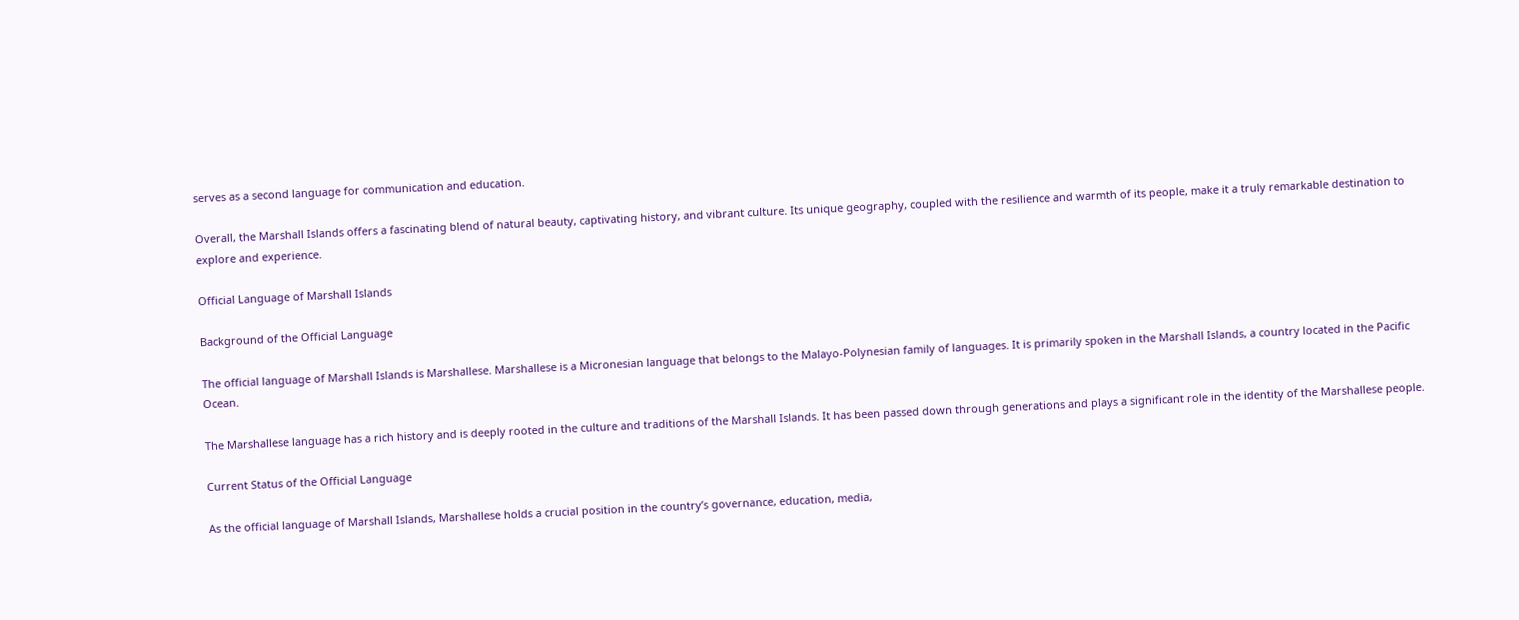serves as a second language for communication and education.

Overall, the Marshall Islands offers a fascinating blend of natural beauty, captivating history, and vibrant culture. Its unique geography, coupled with the resilience and warmth of its people, make it a truly remarkable destination to explore and experience.

Official Language of Marshall Islands

Background of the Official Language

The official language of Marshall Islands is Marshallese. Marshallese is a Micronesian language that belongs to the Malayo-Polynesian family of languages. It is primarily spoken in the Marshall Islands, a country located in the Pacific Ocean.

The Marshallese language has a rich history and is deeply rooted in the culture and traditions of the Marshall Islands. It has been passed down through generations and plays a significant role in the identity of the Marshallese people.

Current Status of the Official Language

As the official language of Marshall Islands, Marshallese holds a crucial position in the country’s governance, education, media,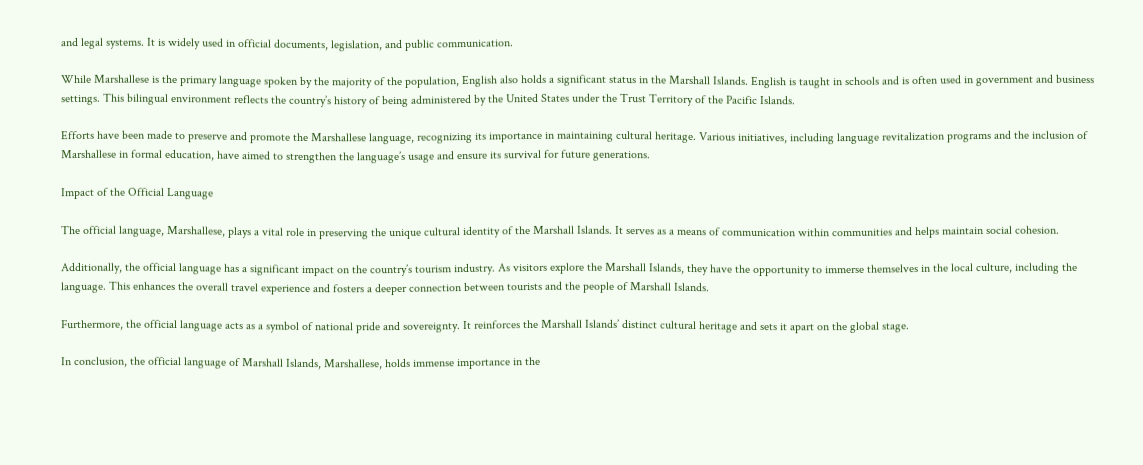and legal systems. It is widely used in official documents, legislation, and public communication.

While Marshallese is the primary language spoken by the majority of the population, English also holds a significant status in the Marshall Islands. English is taught in schools and is often used in government and business settings. This bilingual environment reflects the country’s history of being administered by the United States under the Trust Territory of the Pacific Islands.

Efforts have been made to preserve and promote the Marshallese language, recognizing its importance in maintaining cultural heritage. Various initiatives, including language revitalization programs and the inclusion of Marshallese in formal education, have aimed to strengthen the language’s usage and ensure its survival for future generations.

Impact of the Official Language

The official language, Marshallese, plays a vital role in preserving the unique cultural identity of the Marshall Islands. It serves as a means of communication within communities and helps maintain social cohesion.

Additionally, the official language has a significant impact on the country’s tourism industry. As visitors explore the Marshall Islands, they have the opportunity to immerse themselves in the local culture, including the language. This enhances the overall travel experience and fosters a deeper connection between tourists and the people of Marshall Islands.

Furthermore, the official language acts as a symbol of national pride and sovereignty. It reinforces the Marshall Islands’ distinct cultural heritage and sets it apart on the global stage.

In conclusion, the official language of Marshall Islands, Marshallese, holds immense importance in the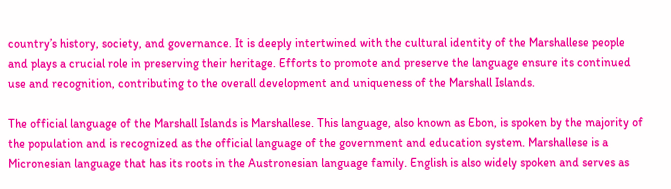country’s history, society, and governance. It is deeply intertwined with the cultural identity of the Marshallese people and plays a crucial role in preserving their heritage. Efforts to promote and preserve the language ensure its continued use and recognition, contributing to the overall development and uniqueness of the Marshall Islands.

The official language of the Marshall Islands is Marshallese. This language, also known as Ebon, is spoken by the majority of the population and is recognized as the official language of the government and education system. Marshallese is a Micronesian language that has its roots in the Austronesian language family. English is also widely spoken and serves as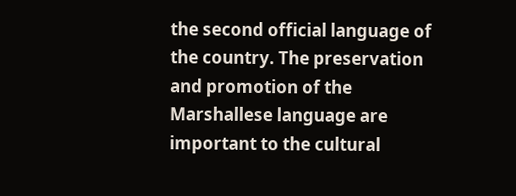the second official language of the country. The preservation and promotion of the Marshallese language are important to the cultural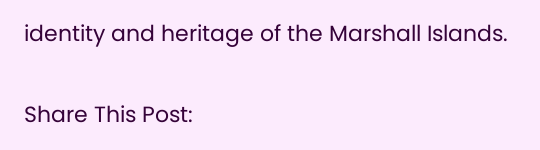identity and heritage of the Marshall Islands.

Share This Post: